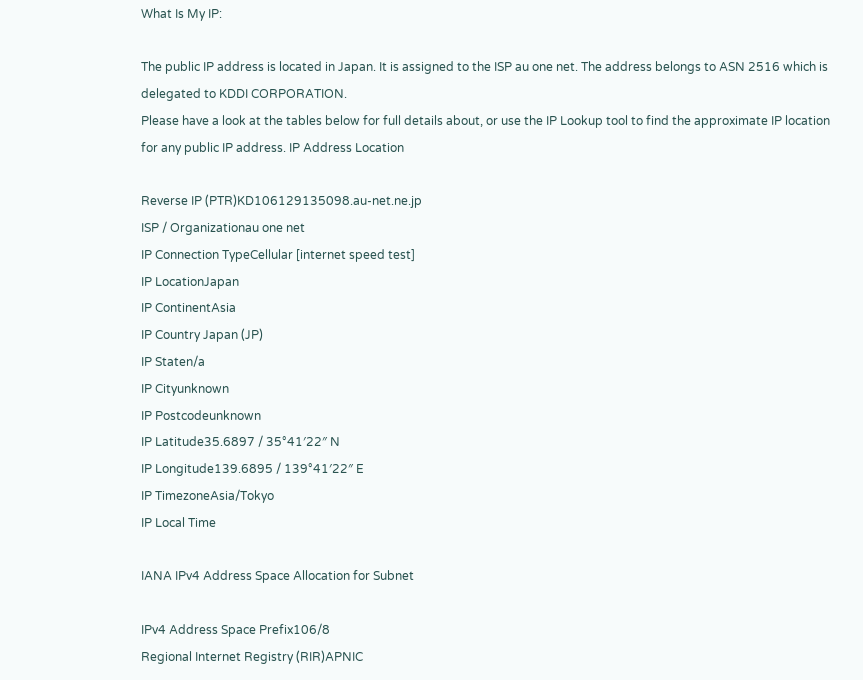What Is My IP:

The public IP address is located in Japan. It is assigned to the ISP au one net. The address belongs to ASN 2516 which is delegated to KDDI CORPORATION.
Please have a look at the tables below for full details about, or use the IP Lookup tool to find the approximate IP location for any public IP address. IP Address Location

Reverse IP (PTR)KD106129135098.au-net.ne.jp
ISP / Organizationau one net
IP Connection TypeCellular [internet speed test]
IP LocationJapan
IP ContinentAsia
IP Country Japan (JP)
IP Staten/a
IP Cityunknown
IP Postcodeunknown
IP Latitude35.6897 / 35°41′22″ N
IP Longitude139.6895 / 139°41′22″ E
IP TimezoneAsia/Tokyo
IP Local Time

IANA IPv4 Address Space Allocation for Subnet

IPv4 Address Space Prefix106/8
Regional Internet Registry (RIR)APNIC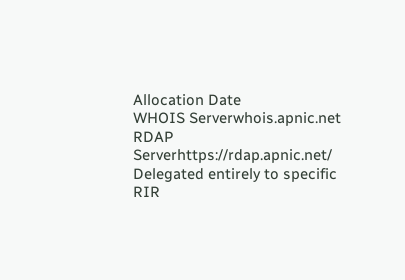Allocation Date
WHOIS Serverwhois.apnic.net
RDAP Serverhttps://rdap.apnic.net/
Delegated entirely to specific RIR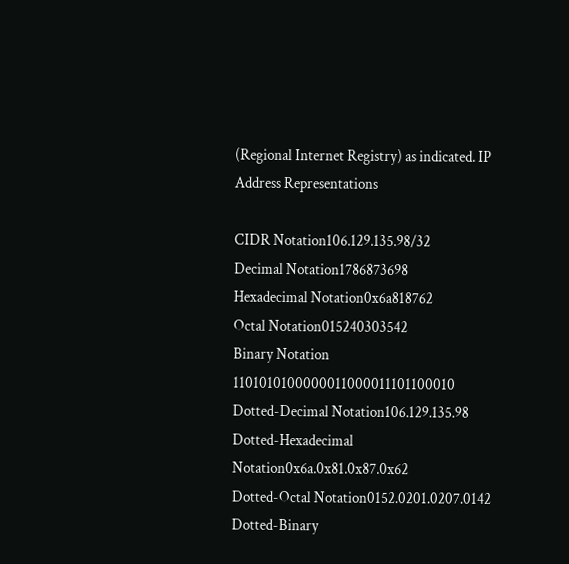(Regional Internet Registry) as indicated. IP Address Representations

CIDR Notation106.129.135.98/32
Decimal Notation1786873698
Hexadecimal Notation0x6a818762
Octal Notation015240303542
Binary Notation 1101010100000011000011101100010
Dotted-Decimal Notation106.129.135.98
Dotted-Hexadecimal Notation0x6a.0x81.0x87.0x62
Dotted-Octal Notation0152.0201.0207.0142
Dotted-Binary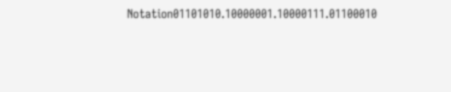Notation01101010.10000001.10000111.01100010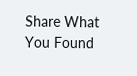Share What You Found